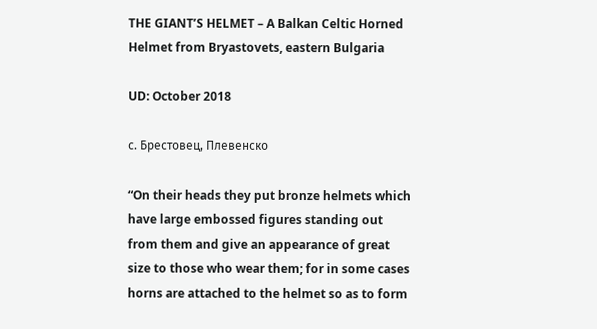THE GIANT’S HELMET – A Balkan Celtic Horned Helmet from Bryastovets, eastern Bulgaria

UD: October 2018

с. Брестовец, Плевенско

“On their heads they put bronze helmets which have large embossed figures standing out from them and give an appearance of great size to those who wear them; for in some cases horns are attached to the helmet so as to form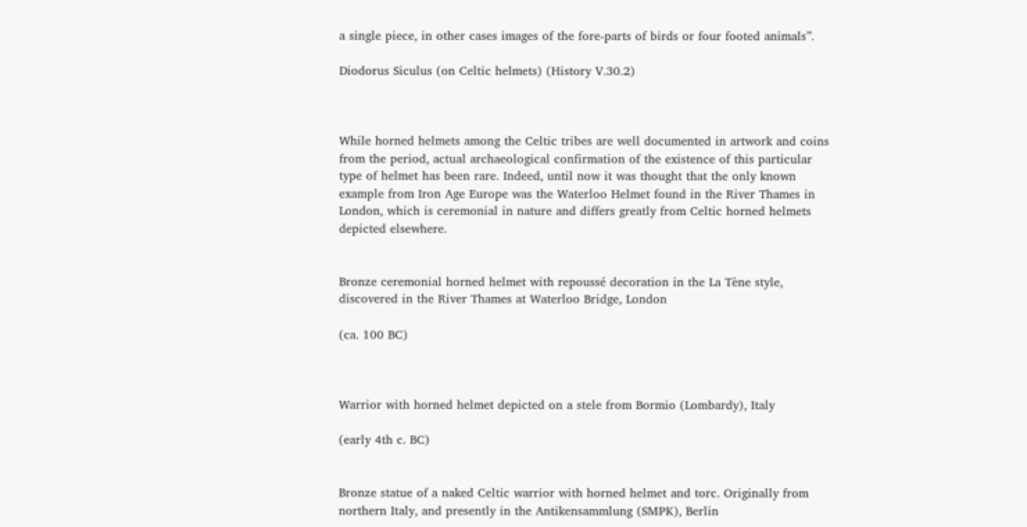a single piece, in other cases images of the fore-parts of birds or four footed animals”.

Diodorus Siculus (on Celtic helmets) (History V.30.2)



While horned helmets among the Celtic tribes are well documented in artwork and coins from the period, actual archaeological confirmation of the existence of this particular type of helmet has been rare. Indeed, until now it was thought that the only known example from Iron Age Europe was the Waterloo Helmet found in the River Thames in London, which is ceremonial in nature and differs greatly from Celtic horned helmets depicted elsewhere.


Bronze ceremonial horned helmet with repoussé decoration in the La Tène style, discovered in the River Thames at Waterloo Bridge, London

(ca. 100 BC)



Warrior with horned helmet depicted on a stele from Bormio (Lombardy), Italy

(early 4th c. BC)


Bronze statue of a naked Celtic warrior with horned helmet and torc. Originally from northern Italy, and presently in the Antikensammlung (SMPK), Berlin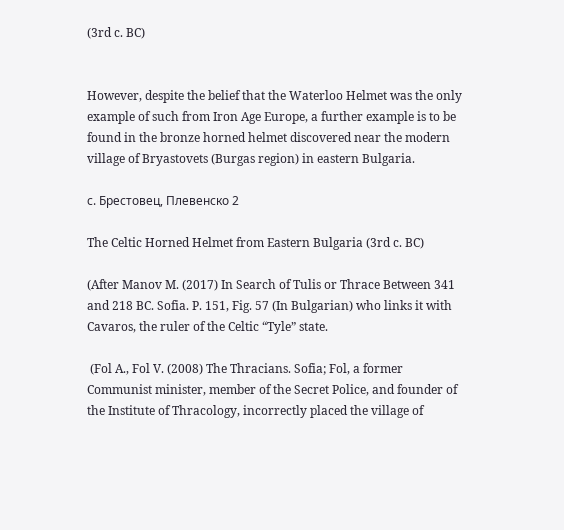(3rd c. BC)


However, despite the belief that the Waterloo Helmet was the only example of such from Iron Age Europe, a further example is to be found in the bronze horned helmet discovered near the modern village of Bryastovets (Burgas region) in eastern Bulgaria.

с. Брестовец, Плевенско 2

The Celtic Horned Helmet from Eastern Bulgaria (3rd c. BC)

(After Manov M. (2017) In Search of Tulis or Thrace Between 341 and 218 BC. Sofia. P. 151, Fig. 57 (In Bulgarian) who links it with Cavaros, the ruler of the Celtic “Tyle” state.

 (Fol A., Fol V. (2008) The Thracians. Sofia; Fol, a former Communist minister, member of the Secret Police, and founder of the Institute of Thracology, incorrectly placed the village of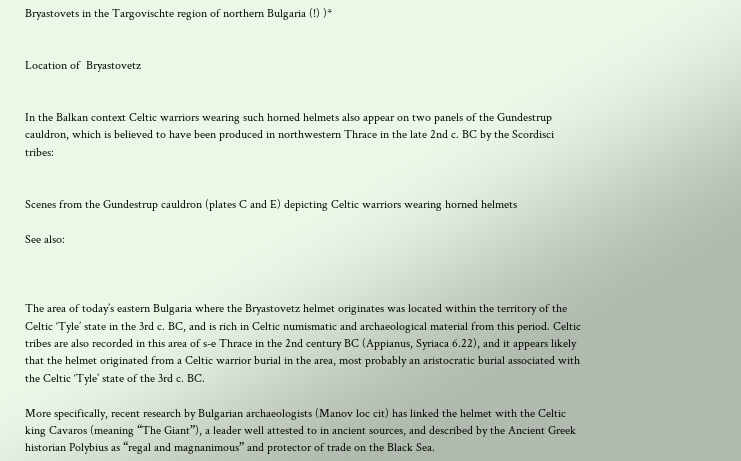Bryastovets in the Targovischte region of northern Bulgaria (!) )*


Location of  Bryastovetz


In the Balkan context Celtic warriors wearing such horned helmets also appear on two panels of the Gundestrup cauldron, which is believed to have been produced in northwestern Thrace in the late 2nd c. BC by the Scordisci tribes:


Scenes from the Gundestrup cauldron (plates C and E) depicting Celtic warriors wearing horned helmets

See also:



The area of today’s eastern Bulgaria where the Bryastovetz helmet originates was located within the territory of the Celtic ‘Tyle’ state in the 3rd c. BC, and is rich in Celtic numismatic and archaeological material from this period. Celtic tribes are also recorded in this area of s-e Thrace in the 2nd century BC (Appianus, Syriaca 6.22), and it appears likely that the helmet originated from a Celtic warrior burial in the area, most probably an aristocratic burial associated with the Celtic ‘Tyle’ state of the 3rd c. BC.

More specifically, recent research by Bulgarian archaeologists (Manov loc cit) has linked the helmet with the Celtic king Cavaros (meaning “The Giant”), a leader well attested to in ancient sources, and described by the Ancient Greek historian Polybius as “regal and magnanimous” and protector of trade on the Black Sea.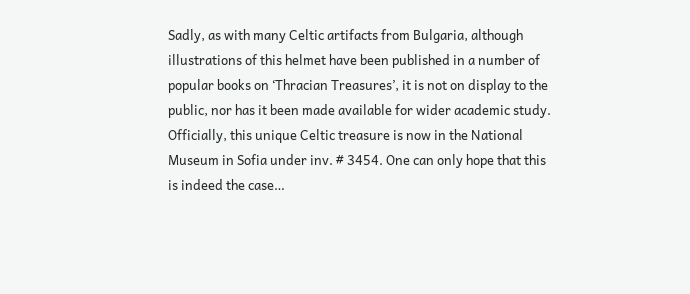Sadly, as with many Celtic artifacts from Bulgaria, although illustrations of this helmet have been published in a number of popular books on ‘Thracian Treasures’, it is not on display to the public, nor has it been made available for wider academic study. Officially, this unique Celtic treasure is now in the National Museum in Sofia under inv. # 3454. One can only hope that this is indeed the case…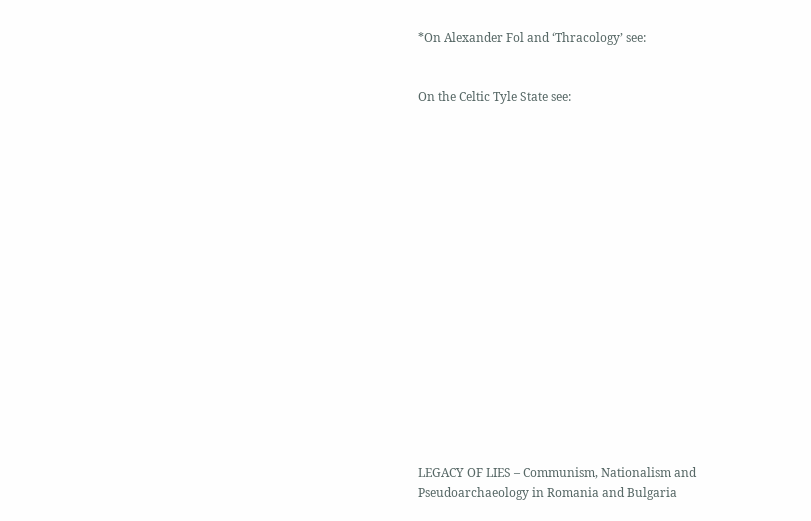*On Alexander Fol and ‘Thracology’ see:


On the Celtic Tyle State see:


















LEGACY OF LIES – Communism, Nationalism and Pseudoarchaeology in Romania and Bulgaria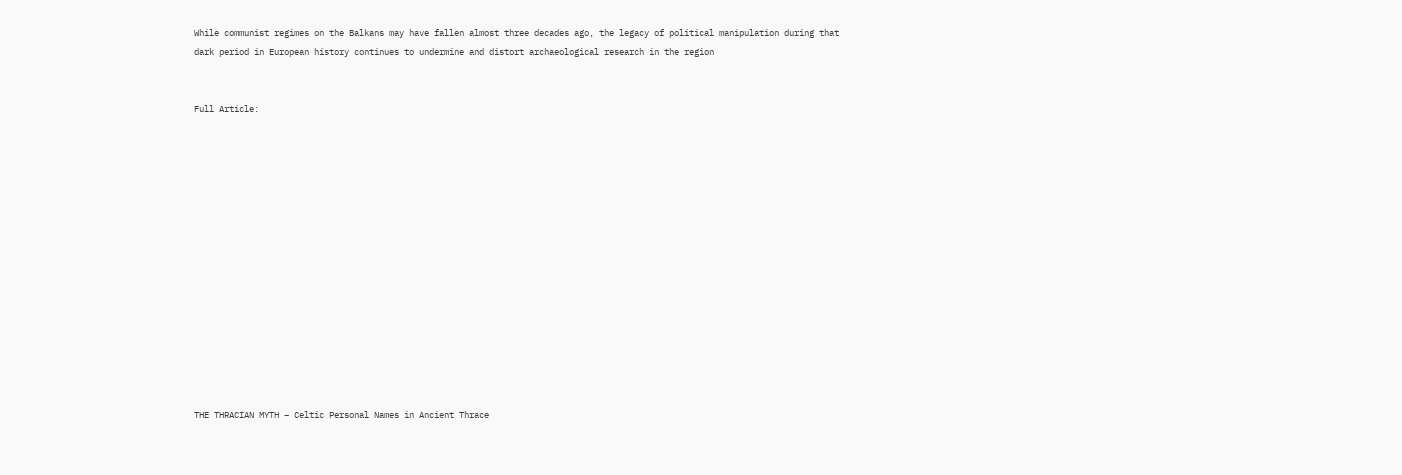While communist regimes on the Balkans may have fallen almost three decades ago, the legacy of political manipulation during that dark period in European history continues to undermine and distort archaeological research in the region


Full Article:















THE THRACIAN MYTH – Celtic Personal Names in Ancient Thrace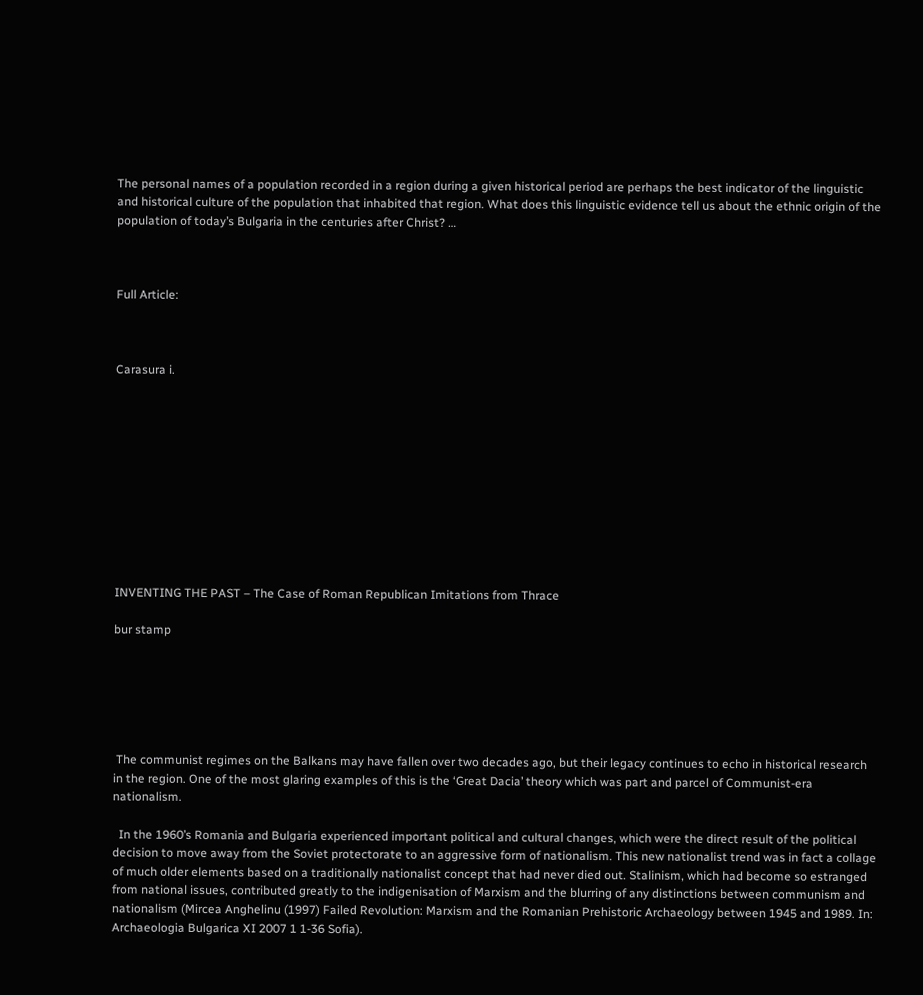The personal names of a population recorded in a region during a given historical period are perhaps the best indicator of the linguistic and historical culture of the population that inhabited that region. What does this linguistic evidence tell us about the ethnic origin of the population of today’s Bulgaria in the centuries after Christ? …



Full Article:



Carasura i.











INVENTING THE PAST – The Case of Roman Republican Imitations from Thrace

bur stamp






 The communist regimes on the Balkans may have fallen over two decades ago, but their legacy continues to echo in historical research in the region. One of the most glaring examples of this is the ‘Great Dacia’ theory which was part and parcel of Communist-era nationalism.

  In the 1960’s Romania and Bulgaria experienced important political and cultural changes, which were the direct result of the political decision to move away from the Soviet protectorate to an aggressive form of nationalism. This new nationalist trend was in fact a collage of much older elements based on a traditionally nationalist concept that had never died out. Stalinism, which had become so estranged from national issues, contributed greatly to the indigenisation of Marxism and the blurring of any distinctions between communism and nationalism (Mircea Anghelinu (1997) Failed Revolution: Marxism and the Romanian Prehistoric Archaeology between 1945 and 1989. In: Archaeologia Bulgarica XI 2007 1 1-36 Sofia).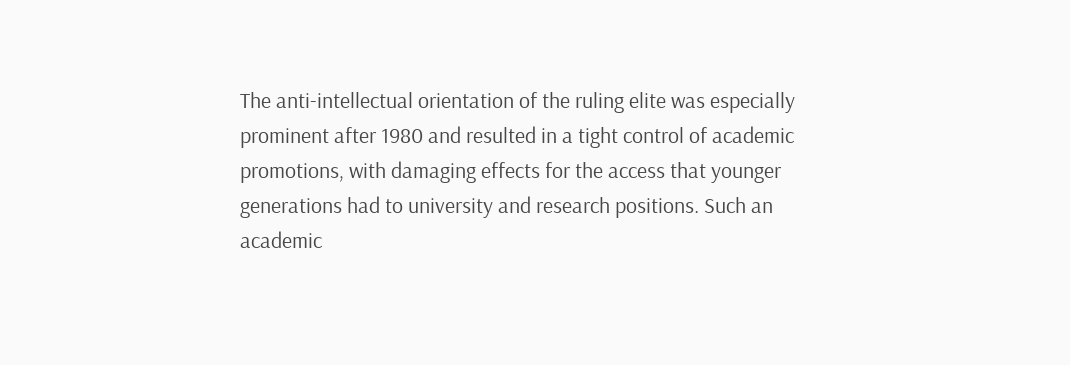The anti-intellectual orientation of the ruling elite was especially prominent after 1980 and resulted in a tight control of academic promotions, with damaging effects for the access that younger generations had to university and research positions. Such an academic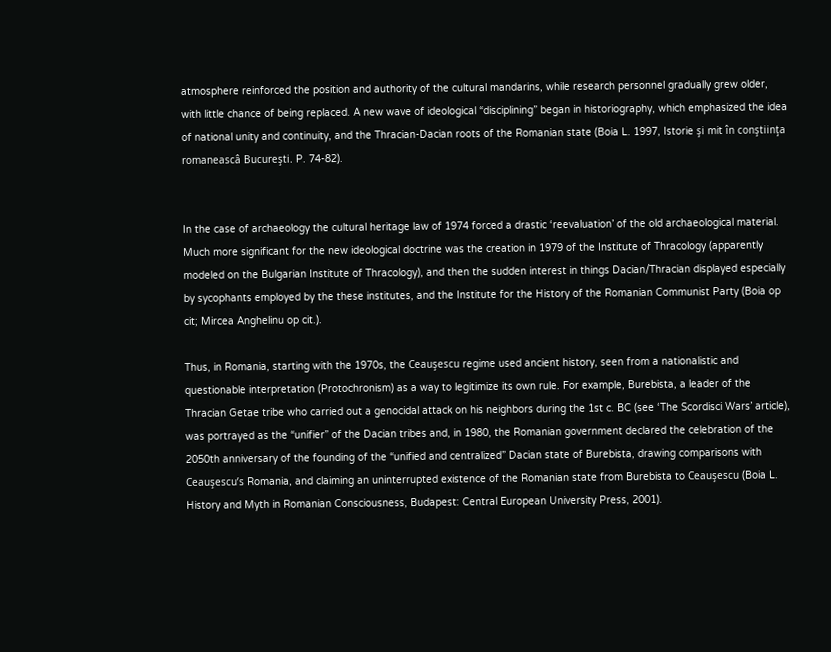atmosphere reinforced the position and authority of the cultural mandarins, while research personnel gradually grew older, with little chance of being replaced. A new wave of ideological “disciplining” began in historiography, which emphasized the idea of national unity and continuity, and the Thracian-Dacian roots of the Romanian state (Boia L. 1997, Istorie şi mit în conştiinţa romaneascâ Bucureşti. P. 74-82).


In the case of archaeology the cultural heritage law of 1974 forced a drastic ‘reevaluation’ of the old archaeological material. Much more significant for the new ideological doctrine was the creation in 1979 of the Institute of Thracology (apparently modeled on the Bulgarian Institute of Thracology), and then the sudden interest in things Dacian/Thracian displayed especially by sycophants employed by the these institutes, and the Institute for the History of the Romanian Communist Party (Boia op cit; Mircea Anghelinu op cit.).

Thus, in Romania, starting with the 1970s, the Ceauşescu regime used ancient history, seen from a nationalistic and questionable interpretation (Protochronism) as a way to legitimize its own rule. For example, Burebista, a leader of the Thracian Getae tribe who carried out a genocidal attack on his neighbors during the 1st c. BC (see ‘The Scordisci Wars’ article), was portrayed as the “unifier” of the Dacian tribes and, in 1980, the Romanian government declared the celebration of the 2050th anniversary of the founding of the “unified and centralized” Dacian state of Burebista, drawing comparisons with Ceauşescu’s Romania, and claiming an uninterrupted existence of the Romanian state from Burebista to Ceauşescu (Boia L. History and Myth in Romanian Consciousness, Budapest: Central European University Press, 2001).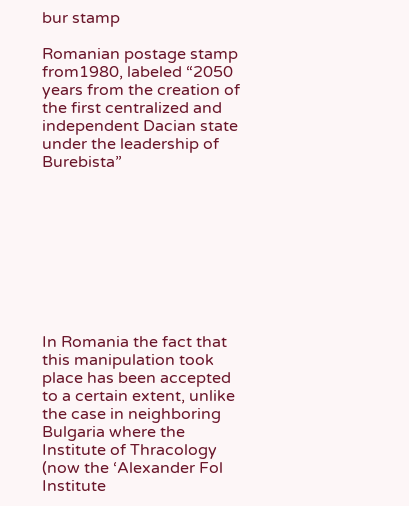bur stamp

Romanian postage stamp from1980, labeled “2050 years from the creation of the first centralized and independent Dacian state under the leadership of Burebista”









In Romania the fact that this manipulation took place has been accepted to a certain extent, unlike the case in neighboring Bulgaria where the Institute of Thracology (now the ‘Alexander Fol Institute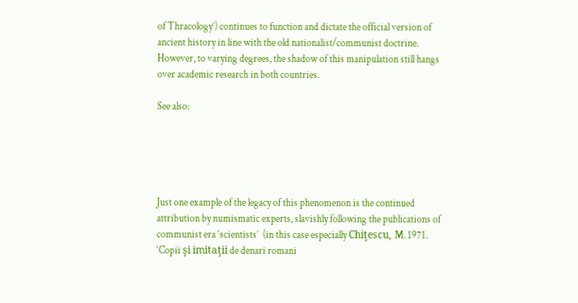of Thracology’) continues to function and dictate the official version of ancient history in line with the old nationalist/communist doctrine. However, to varying degrees, the shadow of this manipulation still hangs over academic research in both countries.

See also:





Just one example of the legacy of this phenomenon is the continued attribution by numismatic experts, slavishly following the publications of communist era ‘scientists’  (in this case especially Chiţescu, M. 1971. ‘Copii şi imitaţii de denari romani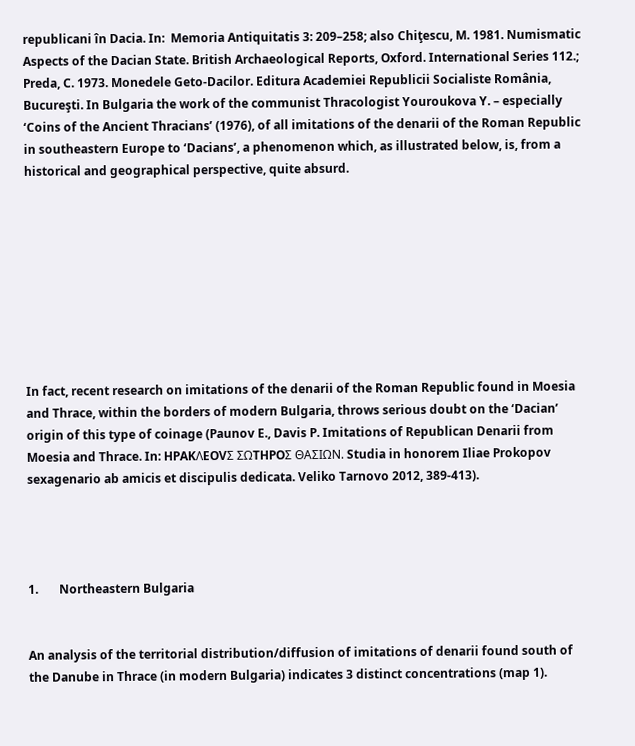republicani în Dacia. In:  Memoria Antiquitatis 3: 209–258; also Chiţescu, M. 1981. Numismatic Aspects of the Dacian State. British Archaeological Reports, Oxford. International Series 112.; Preda, C. 1973. Monedele Geto-Dacilor. Editura Academiei Republicii Socialiste România, Bucureşti. In Bulgaria the work of the communist Thracologist Youroukova Y. – especially ‘Coins of the Ancient Thracians’ (1976), of all imitations of the denarii of the Roman Republic in southeastern Europe to ‘Dacians’, a phenomenon which, as illustrated below, is, from a historical and geographical perspective, quite absurd.









In fact, recent research on imitations of the denarii of the Roman Republic found in Moesia and Thrace, within the borders of modern Bulgaria, throws serious doubt on the ‘Dacian’ origin of this type of coinage (Paunov E., Davis P. Imitations of Republican Denarii from Moesia and Thrace. In: HPAKΛEOVΣ ΣΩTHPOΣ ΘAΣIΩN. Studia in honorem Iliae Prokopov sexagenario ab amicis et discipulis dedicata. Veliko Tarnovo 2012, 389-413).




1.       Northeastern Bulgaria


An analysis of the territorial distribution/diffusion of imitations of denarii found south of the Danube in Thrace (in modern Bulgaria) indicates 3 distinct concentrations (map 1).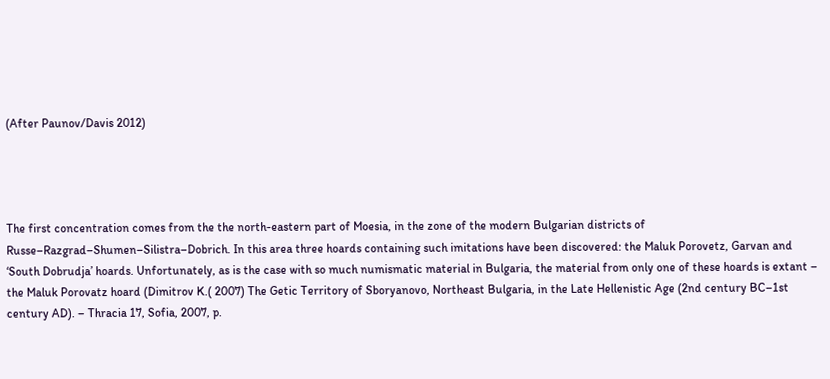(After Paunov/Davis 2012)




The first concentration comes from the the north-eastern part of Moesia, in the zone of the modern Bulgarian districts of Russe–Razgrad–Shumen–Silistra–Dobrich. In this area three hoards containing such imitations have been discovered: the Maluk Porovetz, Garvan and ‘South Dobrudja’ hoards. Unfortunately, as is the case with so much numismatic material in Bulgaria, the material from only one of these hoards is extant – the Maluk Porovatz hoard (Dimitrov K.( 2007) The Getic Territory of Sboryanovo, Northeast Bulgaria, in the Late Hellenistic Age (2nd century BC–1st century AD). – Thracia 17, Sofia, 2007, p.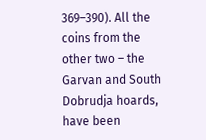369–390). All the coins from the other two – the Garvan and South Dobrudja hoards, have been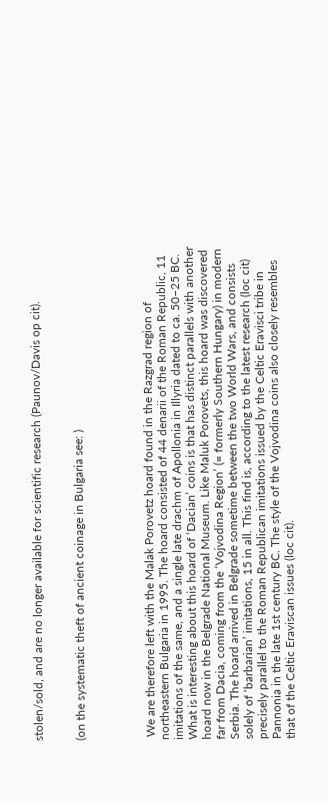stolen/sold, and are no longer available for scientific research (Paunov/Davis op cit).


(on the systematic theft of ancient coinage in Bulgaria see: )




 We are therefore left with the Malak Porovetz hoard found in the Razgrad region of northeastern Bulgaria in 1995. The hoard consisted of 44 denarii of the Roman Republic, 11 imitations of the same, and a single late drachm of Apollonia in Illyria dated to ca. 50–25 BC. What is interesting about this hoard of ‘Dacian’ coins is that has distinct parallels with another hoard now in the Belgrade National Museum. Like Maluk Porovets, this hoard was discovered far from Dacia, coming from the ‘Vojvodina Region’ (= formerly Southern Hungary) in modern Serbia. The hoard arrived in Belgrade sometime between the two World Wars, and consists solely of ‘barbarian’ imitations, 15 in all. This find is, according to the latest research (loc cit) precisely parallel to the Roman Republican imitations issued by the Celtic Eravisci tribe in Pannonia in the late 1st century BC. The style of the Vojvodina coins also closely resembles that of the Celtic Eraviscan issues (loc cit).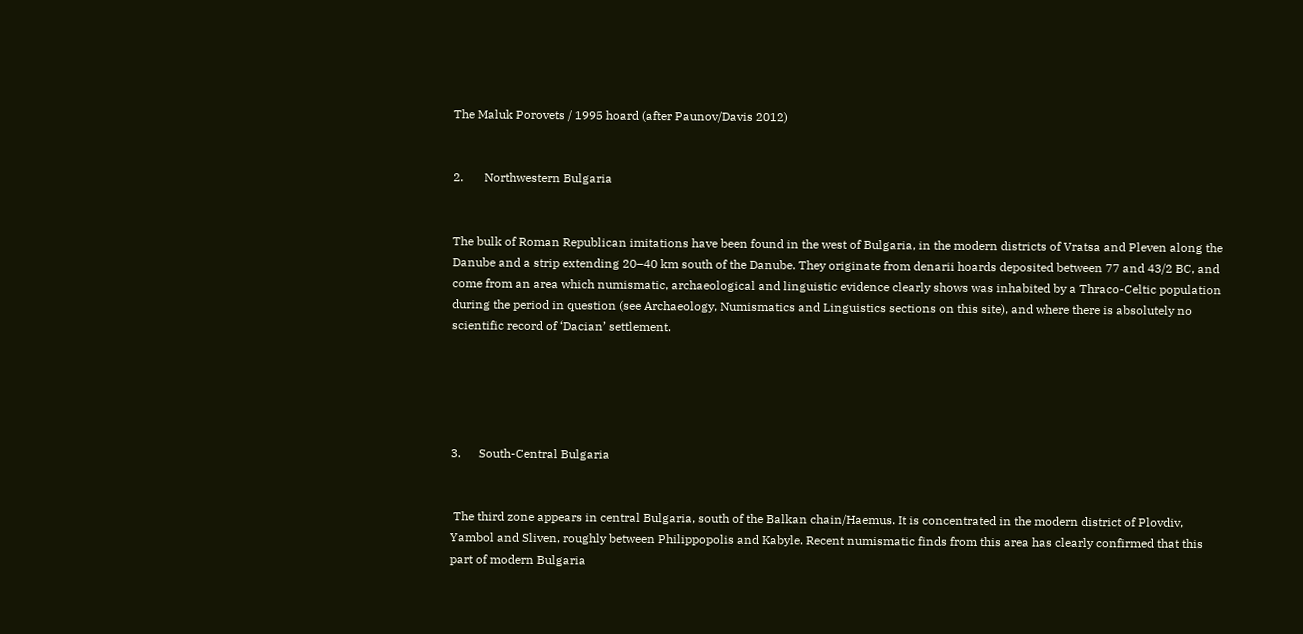The Maluk Porovets / 1995 hoard (after Paunov/Davis 2012)


2.       Northwestern Bulgaria


The bulk of Roman Republican imitations have been found in the west of Bulgaria, in the modern districts of Vratsa and Pleven along the Danube and a strip extending 20–40 km south of the Danube. They originate from denarii hoards deposited between 77 and 43/2 BC, and come from an area which numismatic, archaeological and linguistic evidence clearly shows was inhabited by a Thraco-Celtic population during the period in question (see Archaeology, Numismatics and Linguistics sections on this site), and where there is absolutely no scientific record of ‘Dacian’ settlement.





3.      South-Central Bulgaria


 The third zone appears in central Bulgaria, south of the Balkan chain/Haemus. It is concentrated in the modern district of Plovdiv, Yambol and Sliven, roughly between Philippopolis and Kabyle. Recent numismatic finds from this area has clearly confirmed that this part of modern Bulgaria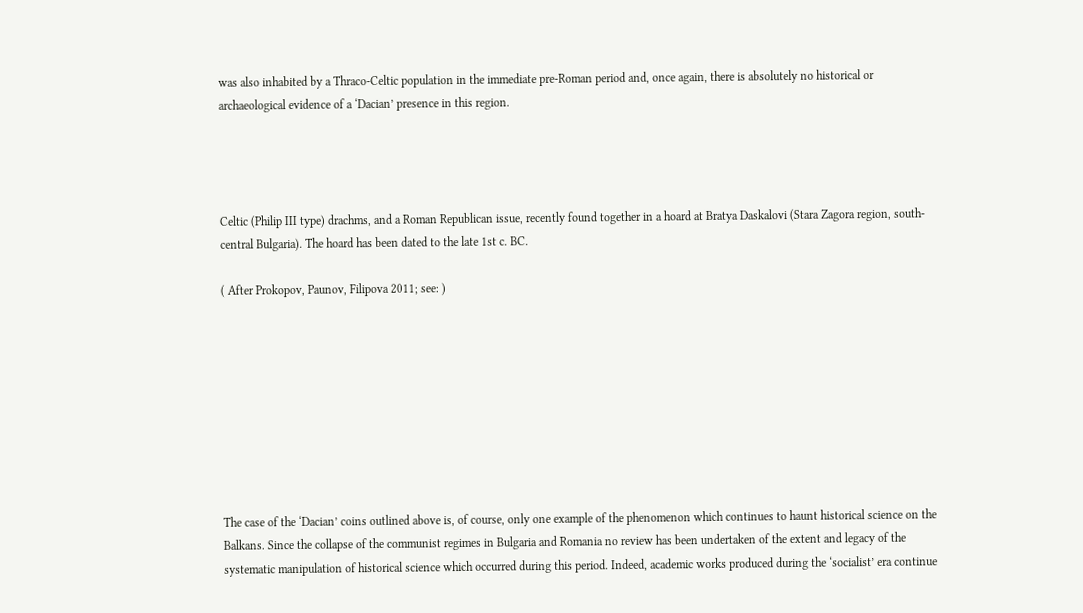was also inhabited by a Thraco-Celtic population in the immediate pre-Roman period and, once again, there is absolutely no historical or archaeological evidence of a ‘Dacian’ presence in this region.




Celtic (Philip III type) drachms, and a Roman Republican issue, recently found together in a hoard at Bratya Daskalovi (Stara Zagora region, south-central Bulgaria). The hoard has been dated to the late 1st c. BC.

( After Prokopov, Paunov, Filipova 2011; see: )









The case of the ‘Dacian’ coins outlined above is, of course, only one example of the phenomenon which continues to haunt historical science on the Balkans. Since the collapse of the communist regimes in Bulgaria and Romania no review has been undertaken of the extent and legacy of the systematic manipulation of historical science which occurred during this period. Indeed, academic works produced during the ‘socialist’ era continue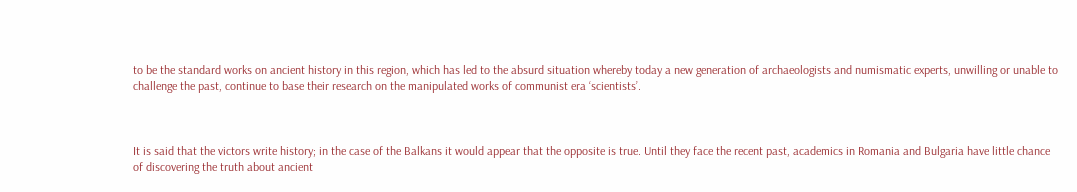to be the standard works on ancient history in this region, which has led to the absurd situation whereby today a new generation of archaeologists and numismatic experts, unwilling or unable to challenge the past, continue to base their research on the manipulated works of communist era ‘scientists’.



It is said that the victors write history; in the case of the Balkans it would appear that the opposite is true. Until they face the recent past, academics in Romania and Bulgaria have little chance of discovering the truth about ancient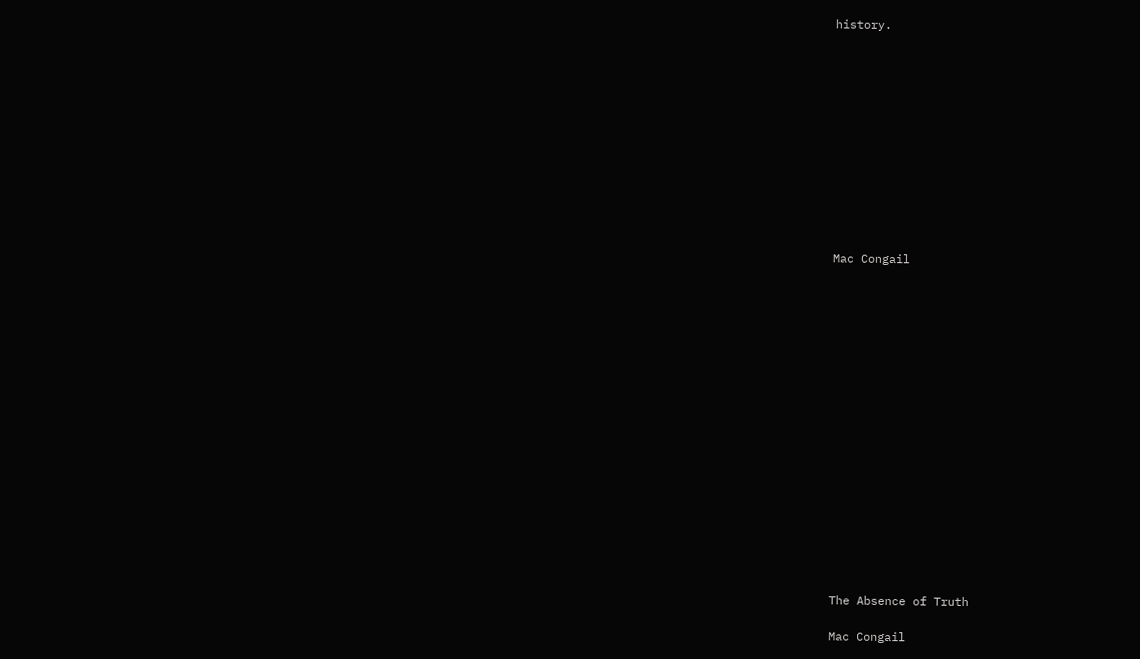history.












Mac Congail


















The Absence of Truth

Mac Congail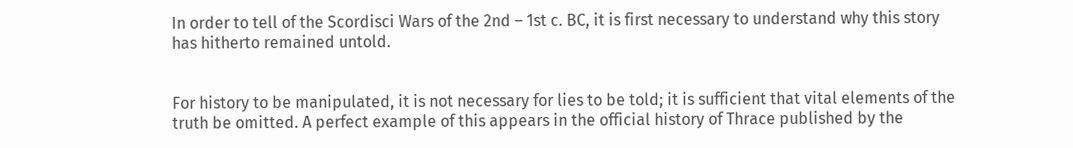In order to tell of the Scordisci Wars of the 2nd – 1st c. BC, it is first necessary to understand why this story has hitherto remained untold.


For history to be manipulated, it is not necessary for lies to be told; it is sufficient that vital elements of the truth be omitted. A perfect example of this appears in the official history of Thrace published by the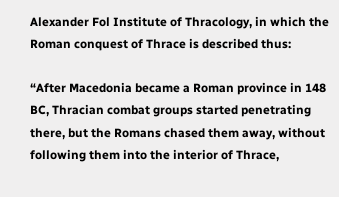Alexander Fol Institute of Thracology, in which the Roman conquest of Thrace is described thus:

“After Macedonia became a Roman province in 148 BC, Thracian combat groups started penetrating there, but the Romans chased them away, without following them into the interior of Thrace,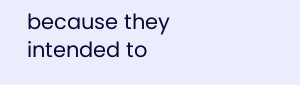because they intended to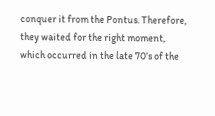conquer it from the Pontus. Therefore, they waited for the right moment, which occurred in the late 70’s of the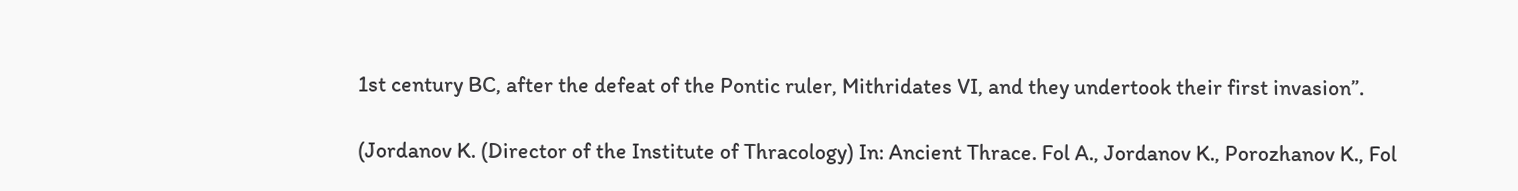1st century BC, after the defeat of the Pontic ruler, Mithridates VI, and they undertook their first invasion”.

(Jordanov K. (Director of the Institute of Thracology) In: Ancient Thrace. Fol A., Jordanov K., Porozhanov K., Fol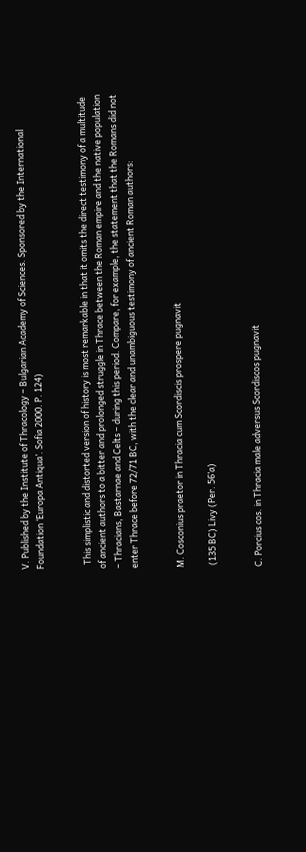V. Published by the Institute of Thracology – Bulgarian Academy of Sciences. Sponsored by the International Foundation ‘Europa Antiqua’. Sofia 2000. P. 124)


  This simplistic and distorted version of history is most remarkable in that it omits the direct testimony of a multitude of ancient authors to a bitter and prolonged struggle in Thrace between the Roman empire and the native population – Thracians, Bastarnae and Celts – during this period. Compare, for example, the statement that the Romans did not enter Thrace before 72/71 BC, with the clear and unambiguous testimony of ancient Roman authors:


M. Cosconius praetor in Thracia cum Scordiscis prospere pugnavit

 (135 BC) Livy (Per. 56’a)


C. Porcius cos. in Thracia male adversus Scordiscos pugnavit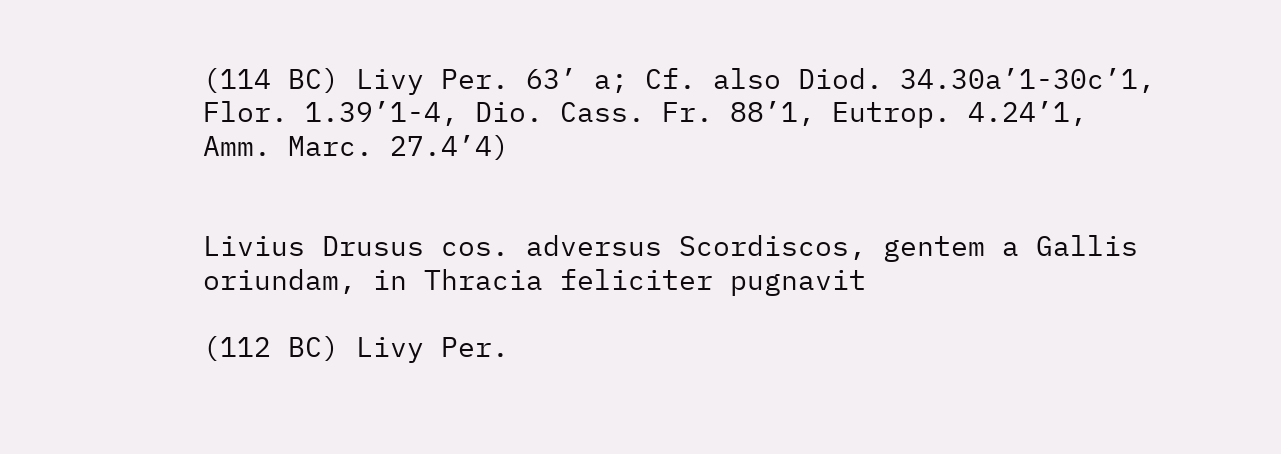(114 BC) Livy Per. 63’ a; Cf. also Diod. 34.30a’1-30c’1, Flor. 1.39’1-4, Dio. Cass. Fr. 88’1, Eutrop. 4.24’1, Amm. Marc. 27.4’4)


Livius Drusus cos. adversus Scordiscos, gentem a Gallis oriundam, in Thracia feliciter pugnavit

(112 BC) Livy Per.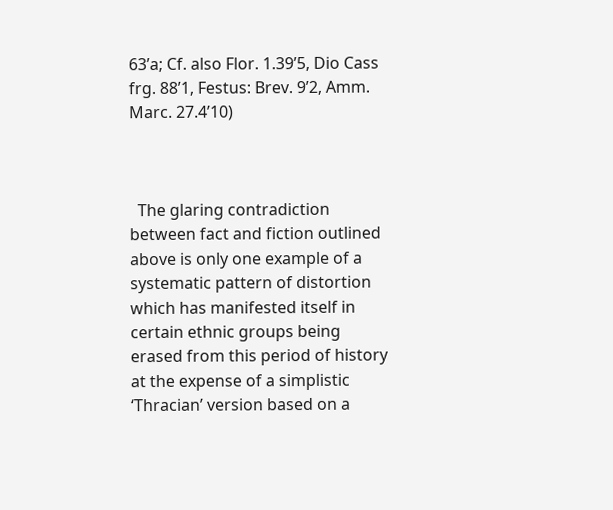63’a; Cf. also Flor. 1.39’5, Dio Cass frg. 88’1, Festus: Brev. 9’2, Amm. Marc. 27.4’10)



  The glaring contradiction between fact and fiction outlined above is only one example of a systematic pattern of distortion which has manifested itself in certain ethnic groups being erased from this period of history at the expense of a simplistic ‘Thracian’ version based on a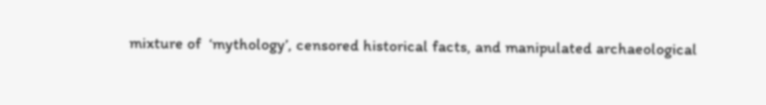mixture of  ‘mythology’, censored historical facts, and manipulated archaeological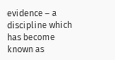evidence – a discipline which has become known as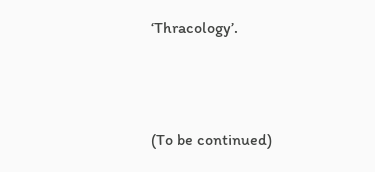‘Thracology’.




(To be continued)